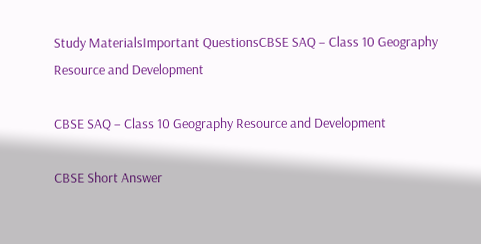Study MaterialsImportant QuestionsCBSE SAQ – Class 10 Geography Resource and Development

CBSE SAQ – Class 10 Geography Resource and Development

CBSE Short Answer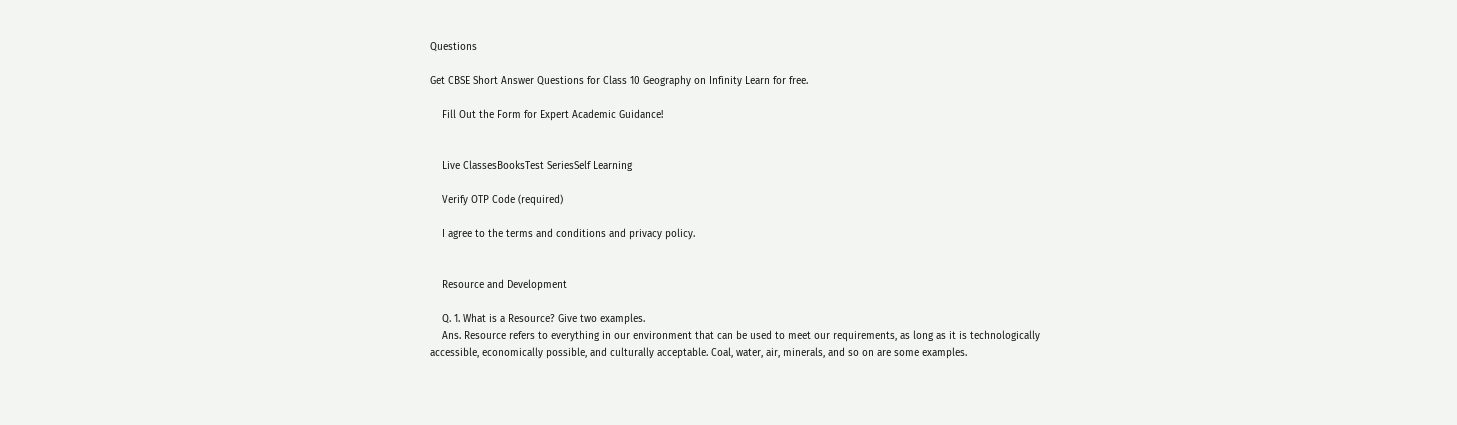Questions

Get CBSE Short Answer Questions for Class 10 Geography on Infinity Learn for free.

    Fill Out the Form for Expert Academic Guidance!


    Live ClassesBooksTest SeriesSelf Learning

    Verify OTP Code (required)

    I agree to the terms and conditions and privacy policy.


    Resource and Development

    Q. 1. What is a Resource? Give two examples.
    Ans. Resource refers to everything in our environment that can be used to meet our requirements, as long as it is technologically accessible, economically possible, and culturally acceptable. Coal, water, air, minerals, and so on are some examples.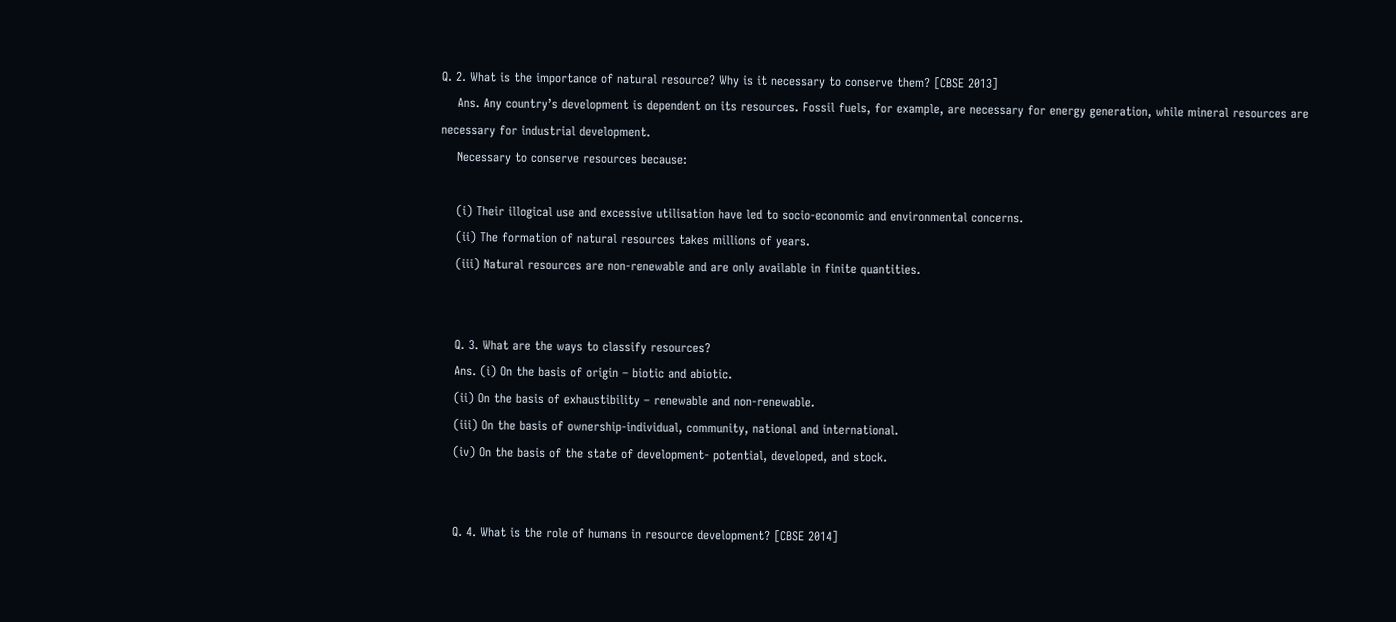Q. 2. What is the importance of natural resource? Why is it necessary to conserve them? [CBSE 2013]
    Ans. Any country’s development is dependent on its resources. Fossil fuels, for example, are necessary for energy generation, while mineral resources are necessary for industrial development.
    Necessary to conserve resources because:

    (i) Their illogical use and excessive utilisation have led to socio-economic and environmental concerns.
    (ii) The formation of natural resources takes millions of years.
    (iii) Natural resources are non-renewable and are only available in finite quantities.


    Q. 3. What are the ways to classify resources?
    Ans. (i) On the basis of origin – biotic and abiotic.
    (ii) On the basis of exhaustibility – renewable and non-renewable.
    (iii) On the basis of ownership-individual, community, national and international.
    (iv) On the basis of the state of development- potential, developed, and stock.


    Q. 4. What is the role of humans in resource development? [CBSE 2014]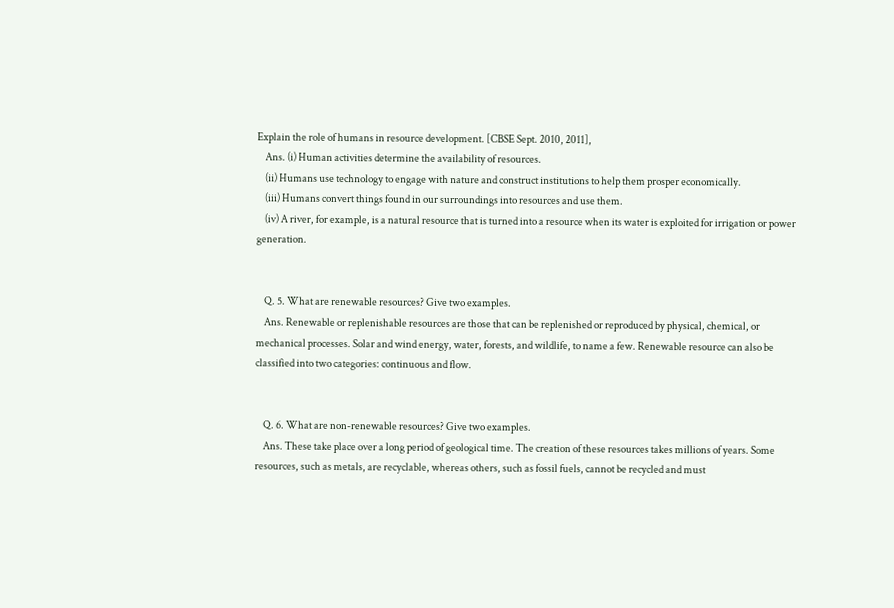Explain the role of humans in resource development. [CBSE Sept. 2010, 2011],
    Ans. (i) Human activities determine the availability of resources.
    (ii) Humans use technology to engage with nature and construct institutions to help them prosper economically.
    (iii) Humans convert things found in our surroundings into resources and use them.
    (iv) A river, for example, is a natural resource that is turned into a resource when its water is exploited for irrigation or power generation.


    Q. 5. What are renewable resources? Give two examples.
    Ans. Renewable or replenishable resources are those that can be replenished or reproduced by physical, chemical, or mechanical processes. Solar and wind energy, water, forests, and wildlife, to name a few. Renewable resource can also be classified into two categories: continuous and flow.


    Q. 6. What are non-renewable resources? Give two examples.
    Ans. These take place over a long period of geological time. The creation of these resources takes millions of years. Some resources, such as metals, are recyclable, whereas others, such as fossil fuels, cannot be recycled and must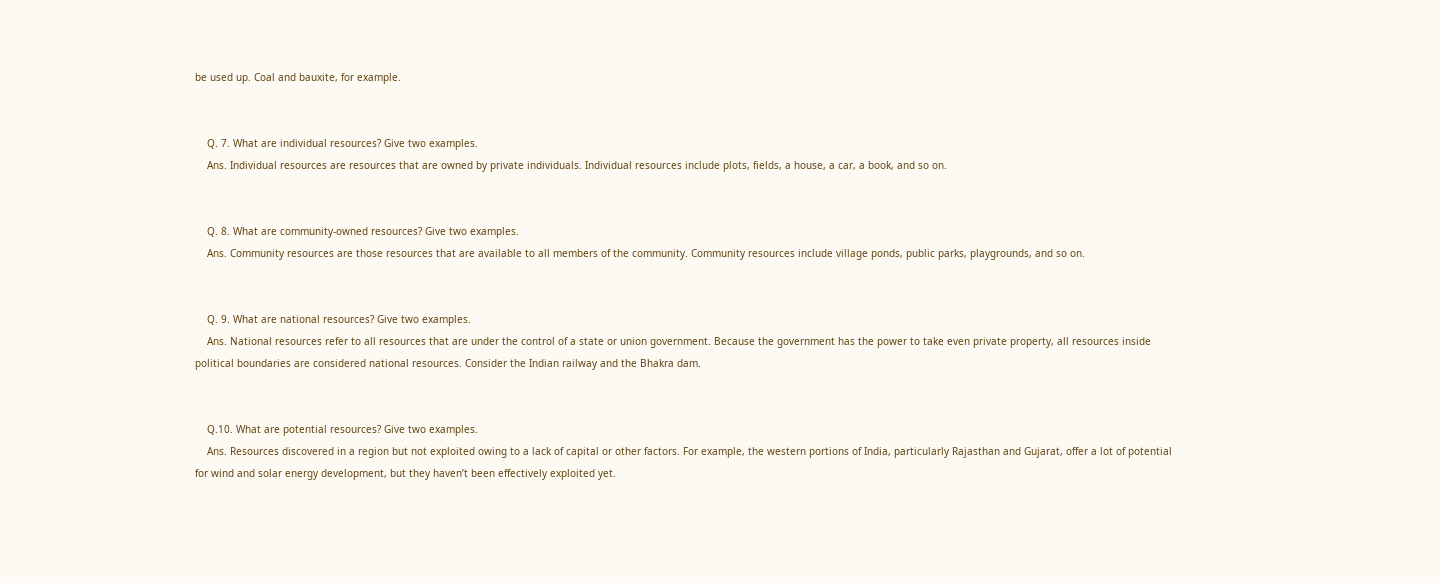be used up. Coal and bauxite, for example.


    Q. 7. What are individual resources? Give two examples.
    Ans. Individual resources are resources that are owned by private individuals. Individual resources include plots, fields, a house, a car, a book, and so on.


    Q. 8. What are community-owned resources? Give two examples.
    Ans. Community resources are those resources that are available to all members of the community. Community resources include village ponds, public parks, playgrounds, and so on.


    Q. 9. What are national resources? Give two examples.
    Ans. National resources refer to all resources that are under the control of a state or union government. Because the government has the power to take even private property, all resources inside political boundaries are considered national resources. Consider the Indian railway and the Bhakra dam.


    Q.10. What are potential resources? Give two examples.
    Ans. Resources discovered in a region but not exploited owing to a lack of capital or other factors. For example, the western portions of India, particularly Rajasthan and Gujarat, offer a lot of potential for wind and solar energy development, but they haven’t been effectively exploited yet.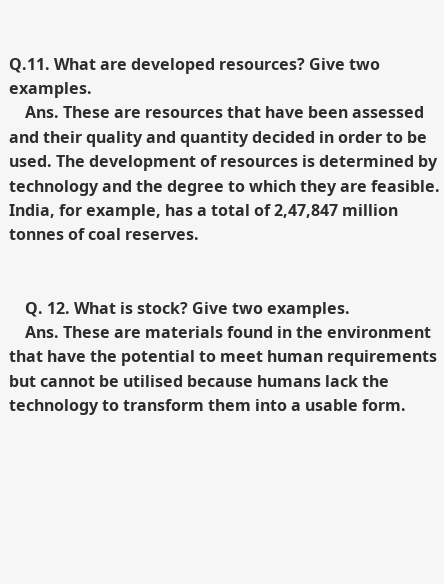Q.11. What are developed resources? Give two examples.
    Ans. These are resources that have been assessed and their quality and quantity decided in order to be used. The development of resources is determined by technology and the degree to which they are feasible. India, for example, has a total of 2,47,847 million tonnes of coal reserves.


    Q. 12. What is stock? Give two examples.
    Ans. These are materials found in the environment that have the potential to meet human requirements but cannot be utilised because humans lack the technology to transform them into a usable form.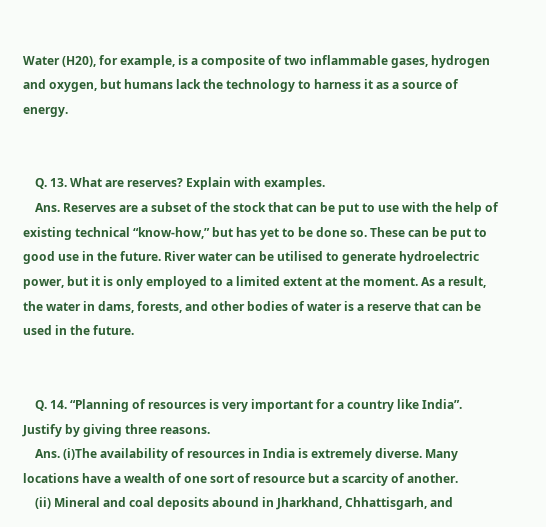Water (H20), for example, is a composite of two inflammable gases, hydrogen and oxygen, but humans lack the technology to harness it as a source of energy.


    Q. 13. What are reserves? Explain with examples.
    Ans. Reserves are a subset of the stock that can be put to use with the help of existing technical “know-how,” but has yet to be done so. These can be put to good use in the future. River water can be utilised to generate hydroelectric power, but it is only employed to a limited extent at the moment. As a result, the water in dams, forests, and other bodies of water is a reserve that can be used in the future.


    Q. 14. “Planning of resources is very important for a country like India”. Justify by giving three reasons.
    Ans. (i)The availability of resources in India is extremely diverse. Many locations have a wealth of one sort of resource but a scarcity of another.
    (ii) Mineral and coal deposits abound in Jharkhand, Chhattisgarh, and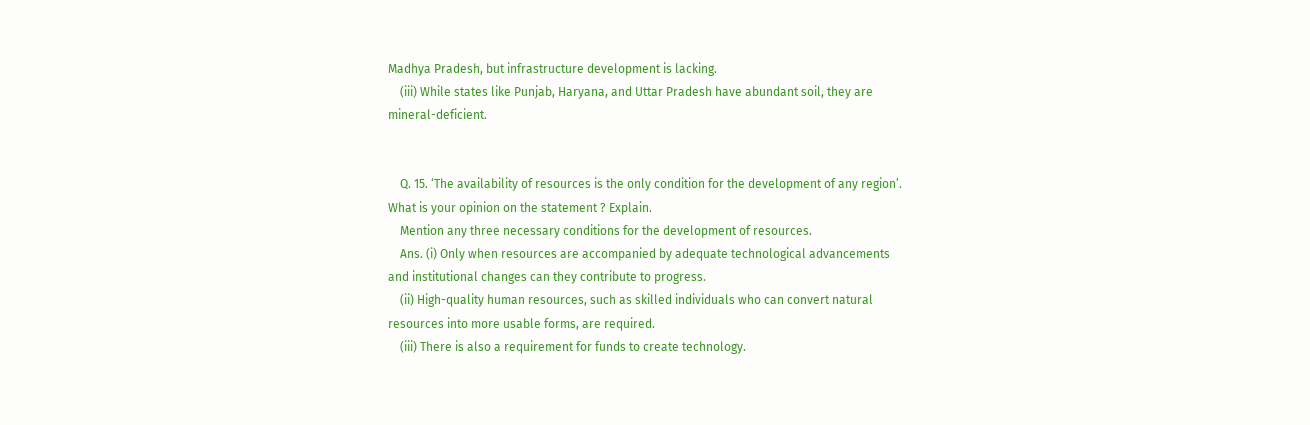Madhya Pradesh, but infrastructure development is lacking.
    (iii) While states like Punjab, Haryana, and Uttar Pradesh have abundant soil, they are mineral-deficient.


    Q. 15. ‘The availability of resources is the only condition for the development of any region’. What is your opinion on the statement ? Explain.
    Mention any three necessary conditions for the development of resources.
    Ans. (i) Only when resources are accompanied by adequate technological advancements and institutional changes can they contribute to progress.
    (ii) High-quality human resources, such as skilled individuals who can convert natural resources into more usable forms, are required.
    (iii) There is also a requirement for funds to create technology.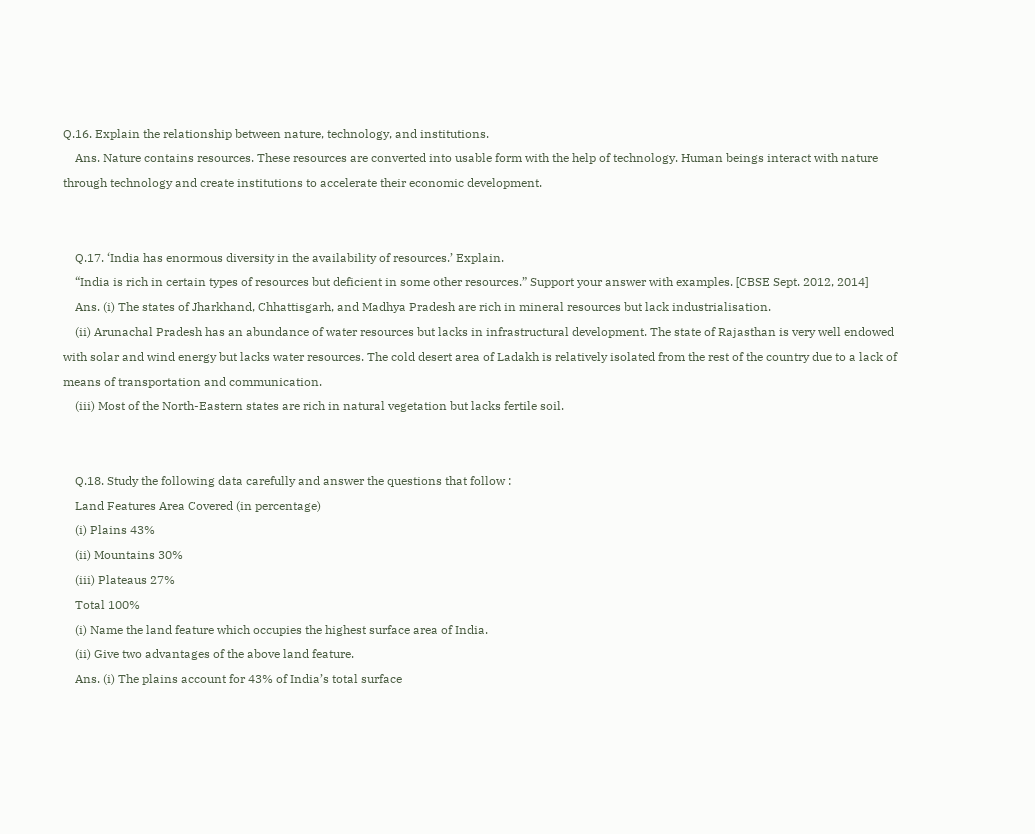Q.16. Explain the relationship between nature, technology, and institutions.
    Ans. Nature contains resources. These resources are converted into usable form with the help of technology. Human beings interact with nature through technology and create institutions to accelerate their economic development.


    Q.17. ‘India has enormous diversity in the availability of resources.’ Explain.
    “India is rich in certain types of resources but deficient in some other resources.” Support your answer with examples. [CBSE Sept. 2012, 2014]
    Ans. (i) The states of Jharkhand, Chhattisgarh, and Madhya Pradesh are rich in mineral resources but lack industrialisation.
    (ii) Arunachal Pradesh has an abundance of water resources but lacks in infrastructural development. The state of Rajasthan is very well endowed with solar and wind energy but lacks water resources. The cold desert area of Ladakh is relatively isolated from the rest of the country due to a lack of means of transportation and communication.
    (iii) Most of the North-Eastern states are rich in natural vegetation but lacks fertile soil.


    Q.18. Study the following data carefully and answer the questions that follow :
    Land Features Area Covered (in percentage)
    (i) Plains 43%
    (ii) Mountains 30%
    (iii) Plateaus 27%
    Total 100%
    (i) Name the land feature which occupies the highest surface area of India.
    (ii) Give two advantages of the above land feature.
    Ans. (i) The plains account for 43% of India’s total surface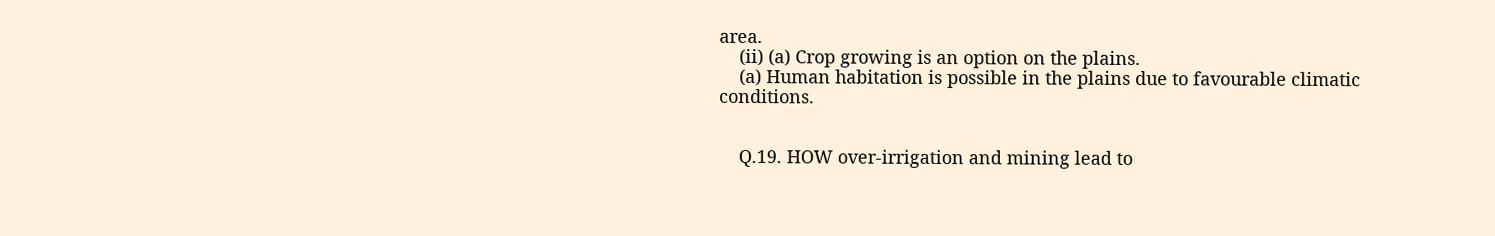area.
    (ii) (a) Crop growing is an option on the plains.
    (a) Human habitation is possible in the plains due to favourable climatic conditions.


    Q.19. HOW over-irrigation and mining lead to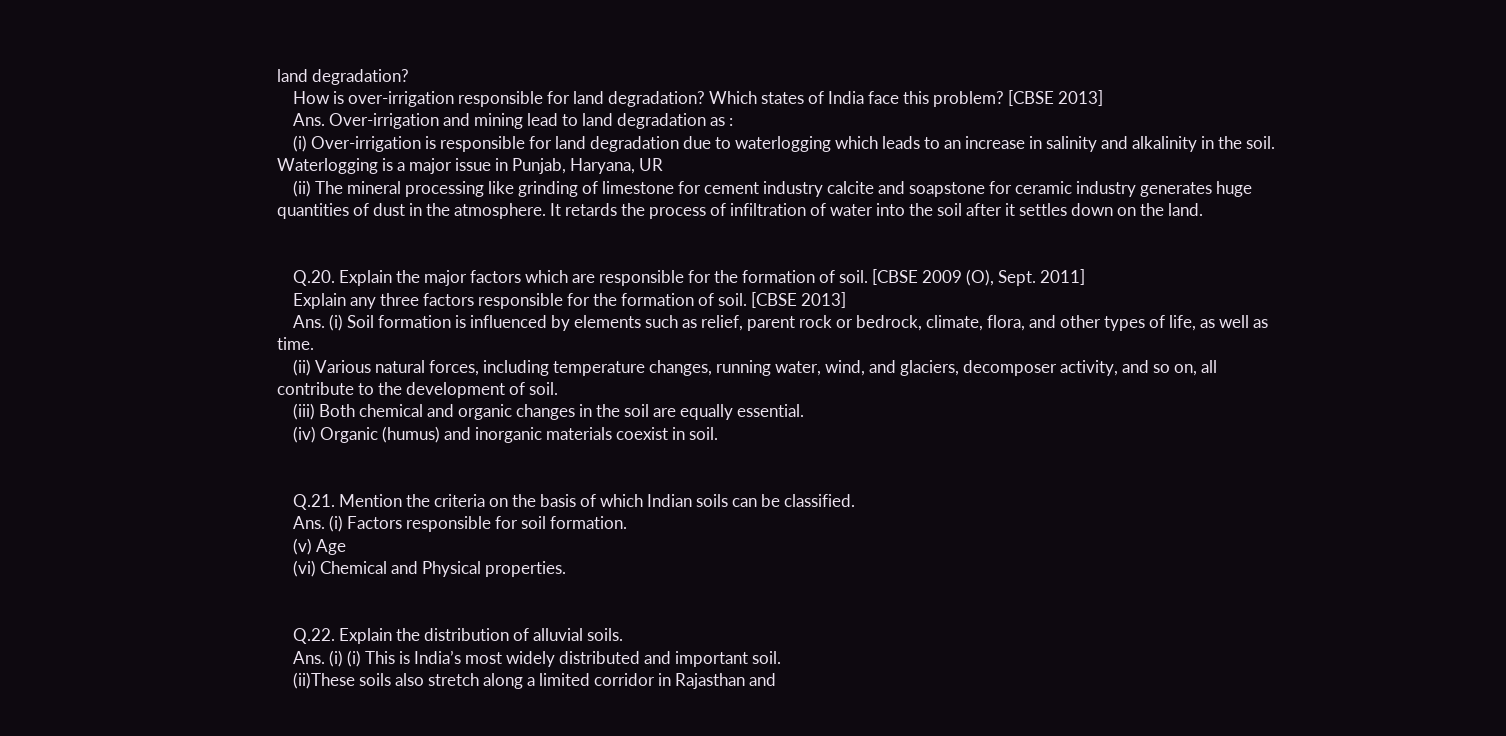land degradation?
    How is over-irrigation responsible for land degradation? Which states of India face this problem? [CBSE 2013]
    Ans. Over-irrigation and mining lead to land degradation as :
    (i) Over-irrigation is responsible for land degradation due to waterlogging which leads to an increase in salinity and alkalinity in the soil. Waterlogging is a major issue in Punjab, Haryana, UR
    (ii) The mineral processing like grinding of limestone for cement industry calcite and soapstone for ceramic industry generates huge quantities of dust in the atmosphere. It retards the process of infiltration of water into the soil after it settles down on the land.


    Q.20. Explain the major factors which are responsible for the formation of soil. [CBSE 2009 (O), Sept. 2011]
    Explain any three factors responsible for the formation of soil. [CBSE 2013]
    Ans. (i) Soil formation is influenced by elements such as relief, parent rock or bedrock, climate, flora, and other types of life, as well as time.
    (ii) Various natural forces, including temperature changes, running water, wind, and glaciers, decomposer activity, and so on, all contribute to the development of soil.
    (iii) Both chemical and organic changes in the soil are equally essential.
    (iv) Organic (humus) and inorganic materials coexist in soil.


    Q.21. Mention the criteria on the basis of which Indian soils can be classified.
    Ans. (i) Factors responsible for soil formation.
    (v) Age
    (vi) Chemical and Physical properties.


    Q.22. Explain the distribution of alluvial soils.
    Ans. (i) (i) This is India’s most widely distributed and important soil.
    (ii)These soils also stretch along a limited corridor in Rajasthan and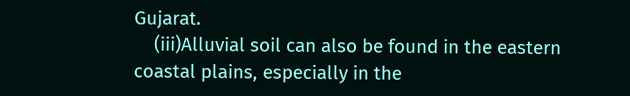Gujarat.
    (iii)Alluvial soil can also be found in the eastern coastal plains, especially in the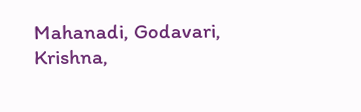Mahanadi, Godavari, Krishna,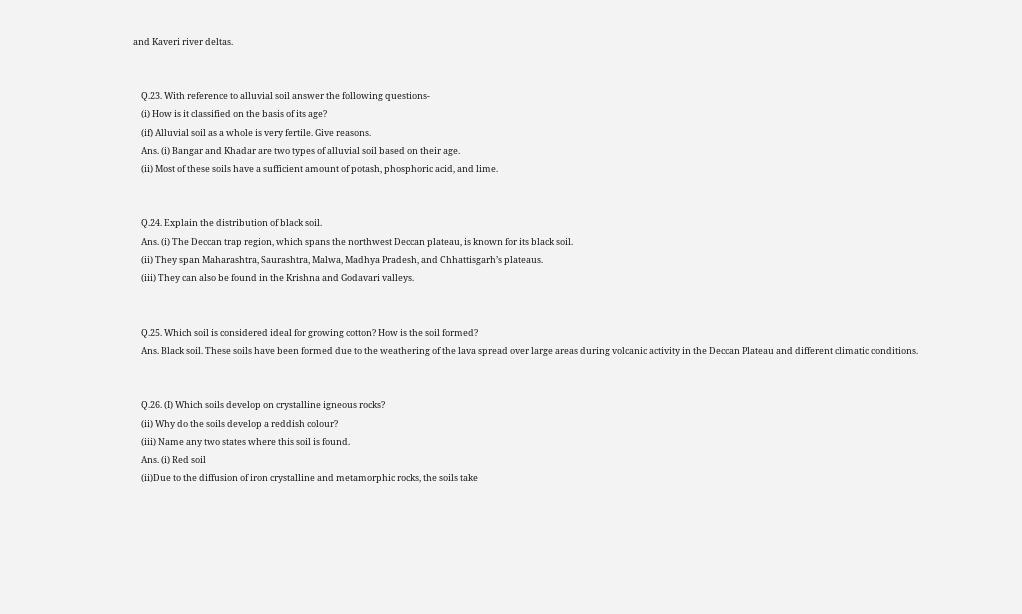and Kaveri river deltas.


    Q.23. With reference to alluvial soil answer the following questions-
    (i) How is it classified on the basis of its age?
    (if) Alluvial soil as a whole is very fertile. Give reasons.
    Ans. (i) Bangar and Khadar are two types of alluvial soil based on their age.
    (ii) Most of these soils have a sufficient amount of potash, phosphoric acid, and lime.


    Q.24. Explain the distribution of black soil.
    Ans. (i) The Deccan trap region, which spans the northwest Deccan plateau, is known for its black soil.
    (ii) They span Maharashtra, Saurashtra, Malwa, Madhya Pradesh, and Chhattisgarh’s plateaus.
    (iii) They can also be found in the Krishna and Godavari valleys.


    Q.25. Which soil is considered ideal for growing cotton? How is the soil formed?
    Ans. Black soil. These soils have been formed due to the weathering of the lava spread over large areas during volcanic activity in the Deccan Plateau and different climatic conditions.


    Q.26. (I) Which soils develop on crystalline igneous rocks?
    (ii) Why do the soils develop a reddish colour?
    (iii) Name any two states where this soil is found.
    Ans. (i) Red soil
    (ii)Due to the diffusion of iron crystalline and metamorphic rocks, the soils take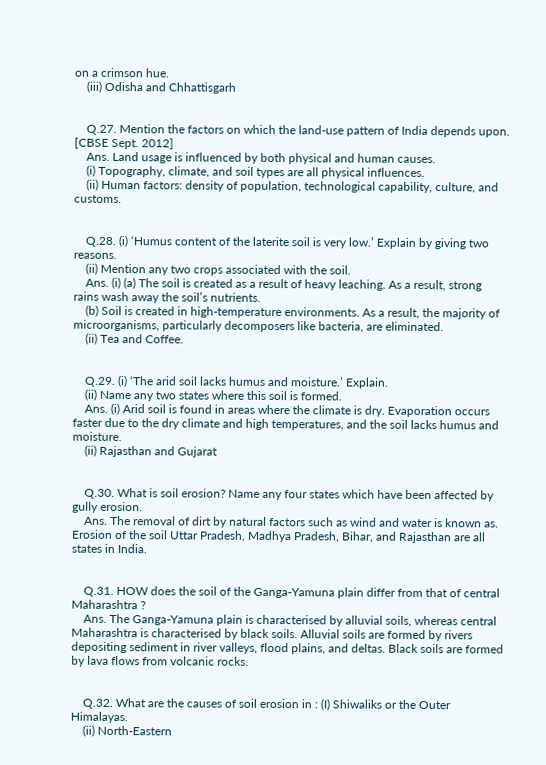on a crimson hue.
    (iii) Odisha and Chhattisgarh


    Q.27. Mention the factors on which the land-use pattern of India depends upon. [CBSE Sept. 2012]
    Ans. Land usage is influenced by both physical and human causes.
    (i) Topography, climate, and soil types are all physical influences.
    (ii) Human factors: density of population, technological capability, culture, and customs.


    Q.28. (i) ‘Humus content of the laterite soil is very low.’ Explain by giving two reasons.
    (ii) Mention any two crops associated with the soil.
    Ans. (i) (a) The soil is created as a result of heavy leaching. As a result, strong rains wash away the soil’s nutrients.
    (b) Soil is created in high-temperature environments. As a result, the majority of microorganisms, particularly decomposers like bacteria, are eliminated.
    (ii) Tea and Coffee.


    Q.29. (i) ‘The arid soil lacks humus and moisture.’ Explain.
    (ii) Name any two states where this soil is formed.
    Ans. (i) Arid soil is found in areas where the climate is dry. Evaporation occurs faster due to the dry climate and high temperatures, and the soil lacks humus and moisture.
    (ii) Rajasthan and Gujarat


    Q.30. What is soil erosion? Name any four states which have been affected by gully erosion.
    Ans. The removal of dirt by natural factors such as wind and water is known as. Erosion of the soil Uttar Pradesh, Madhya Pradesh, Bihar, and Rajasthan are all states in India.


    Q.31. HOW does the soil of the Ganga-Yamuna plain differ from that of central Maharashtra ?
    Ans. The Ganga-Yamuna plain is characterised by alluvial soils, whereas central Maharashtra is characterised by black soils. Alluvial soils are formed by rivers depositing sediment in river valleys, flood plains, and deltas. Black soils are formed by lava flows from volcanic rocks.


    Q.32. What are the causes of soil erosion in : (I) Shiwaliks or the Outer Himalayas.
    (ii) North-Eastern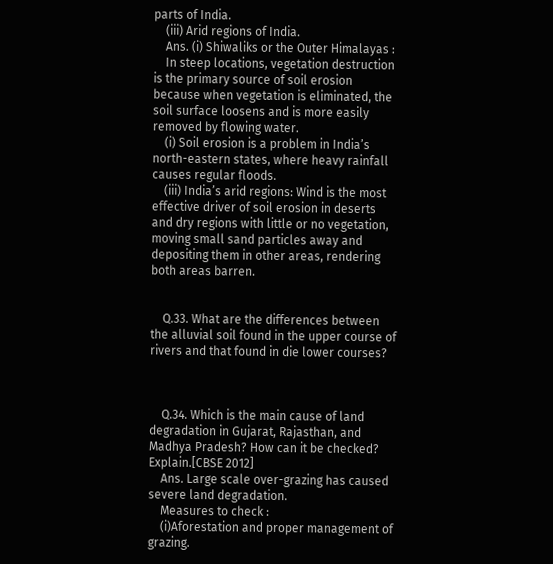parts of India.
    (iii) Arid regions of India.
    Ans. (i) Shiwaliks or the Outer Himalayas :
    In steep locations, vegetation destruction is the primary source of soil erosion because when vegetation is eliminated, the soil surface loosens and is more easily removed by flowing water.
    (i) Soil erosion is a problem in India’s north-eastern states, where heavy rainfall causes regular floods.
    (iii) India’s arid regions: Wind is the most effective driver of soil erosion in deserts and dry regions with little or no vegetation, moving small sand particles away and depositing them in other areas, rendering both areas barren.


    Q.33. What are the differences between the alluvial soil found in the upper course of rivers and that found in die lower courses?



    Q.34. Which is the main cause of land degradation in Gujarat, Rajasthan, and Madhya Pradesh? How can it be checked? Explain.[CBSE 2012]
    Ans. Large scale over-grazing has caused severe land degradation.
    Measures to check :
    (i)Aforestation and proper management of grazing.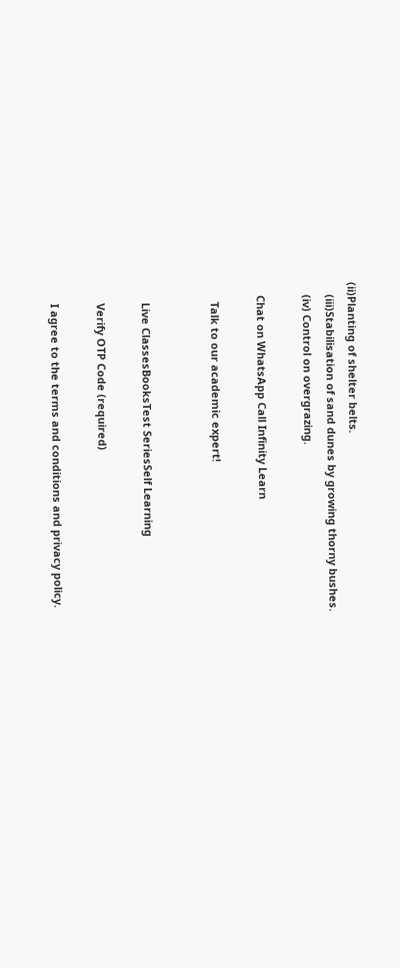(ii)Planting of shelter belts.
    (iii)Stabilisation of sand dunes by growing thorny bushes.
    (iv) Control on overgrazing.

    Chat on WhatsApp Call Infinity Learn

      Talk to our academic expert!


      Live ClassesBooksTest SeriesSelf Learning

      Verify OTP Code (required)

      I agree to the terms and conditions and privacy policy.